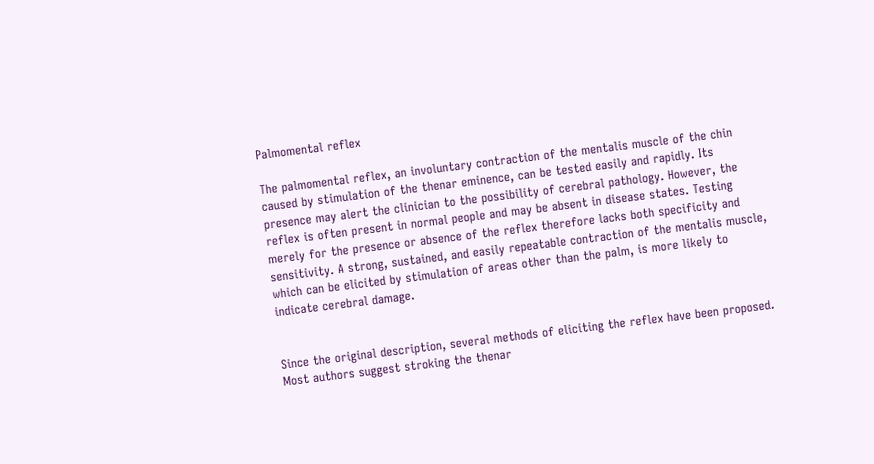Palmomental reflex

The palmomental reflex, an involuntary contraction of the mentalis muscle of the chin caused by stimulation of the thenar eminence, can be tested easily and rapidly. Its presence may alert the clinician to the possibility of cerebral pathology. However, the reflex is often present in normal people and may be absent in disease states. Testing merely for the presence or absence of the reflex therefore lacks both specificity and sensitivity. A strong, sustained, and easily repeatable contraction of the mentalis muscle, which can be elicited by stimulation of areas other than the palm, is more likely to indicate cerebral damage.


Since the original description, several methods of eliciting the reflex have been proposed. Most authors suggest stroking the thenar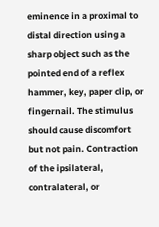eminence in a proximal to distal direction using a sharp object such as the pointed end of a reflex hammer, key, paper clip, or fingernail. The stimulus should cause discomfort but not pain. Contraction of the ipsilateral, contralateral, or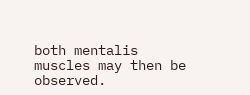both mentalis muscles may then be observed.